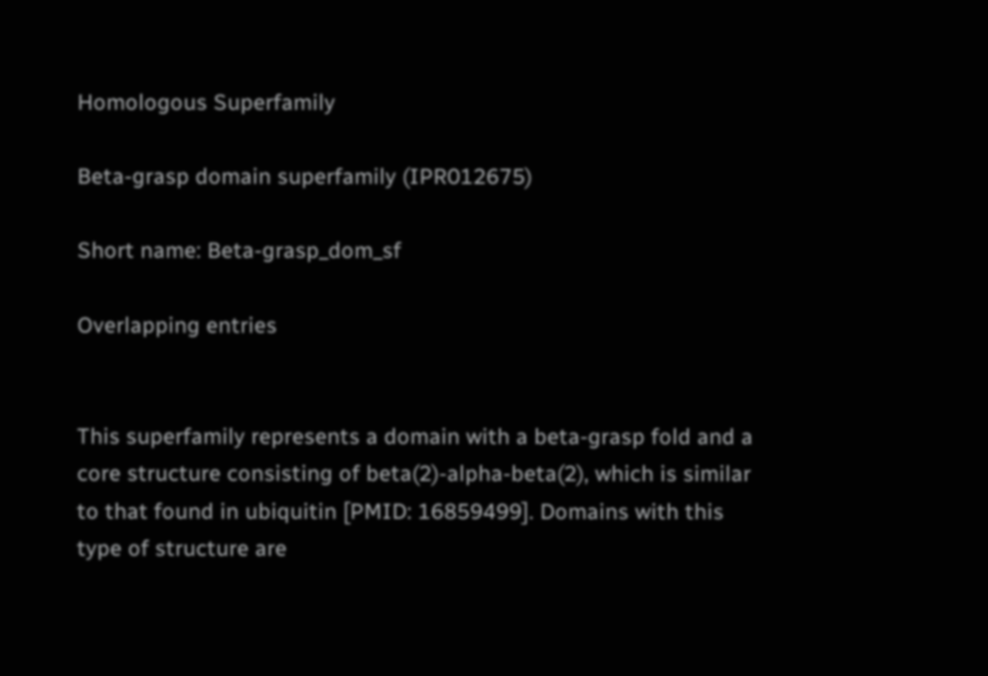Homologous Superfamily

Beta-grasp domain superfamily (IPR012675)

Short name: Beta-grasp_dom_sf

Overlapping entries


This superfamily represents a domain with a beta-grasp fold and a core structure consisting of beta(2)-alpha-beta(2), which is similar to that found in ubiquitin [PMID: 16859499]. Domains with this type of structure are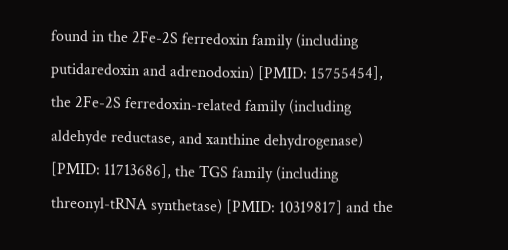found in the 2Fe-2S ferredoxin family (including putidaredoxin and adrenodoxin) [PMID: 15755454], the 2Fe-2S ferredoxin-related family (including aldehyde reductase, and xanthine dehydrogenase) [PMID: 11713686], the TGS family (including threonyl-tRNA synthetase) [PMID: 10319817] and the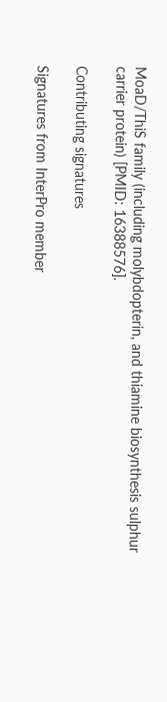MoaD/ThiS family (including molybdopterin, and thiamine biosynthesis sulphur carrier protein) [PMID: 16388576].

Contributing signatures

Signatures from InterPro member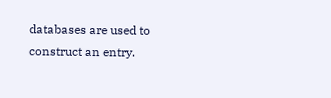databases are used to construct an entry.